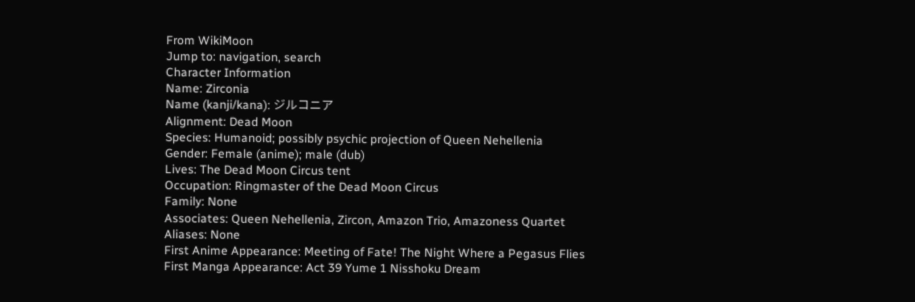From WikiMoon
Jump to: navigation, search
Character Information
Name: Zirconia
Name (kanji/kana): ジルコニア
Alignment: Dead Moon
Species: Humanoid; possibly psychic projection of Queen Nehellenia
Gender: Female (anime); male (dub)
Lives: The Dead Moon Circus tent
Occupation: Ringmaster of the Dead Moon Circus
Family: None
Associates: Queen Nehellenia, Zircon, Amazon Trio, Amazoness Quartet
Aliases: None
First Anime Appearance: Meeting of Fate! The Night Where a Pegasus Flies
First Manga Appearance: Act 39 Yume 1 Nisshoku Dream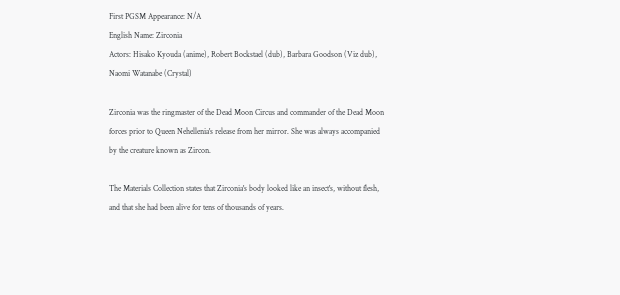First PGSM Appearance: N/A
English Name: Zirconia
Actors: Hisako Kyouda (anime), Robert Bockstael (dub), Barbara Goodson (Viz dub), Naomi Watanabe (Crystal)

Zirconia was the ringmaster of the Dead Moon Circus and commander of the Dead Moon forces prior to Queen Nehellenia's release from her mirror. She was always accompanied by the creature known as Zircon.

The Materials Collection states that Zirconia's body looked like an insect's, without flesh, and that she had been alive for tens of thousands of years.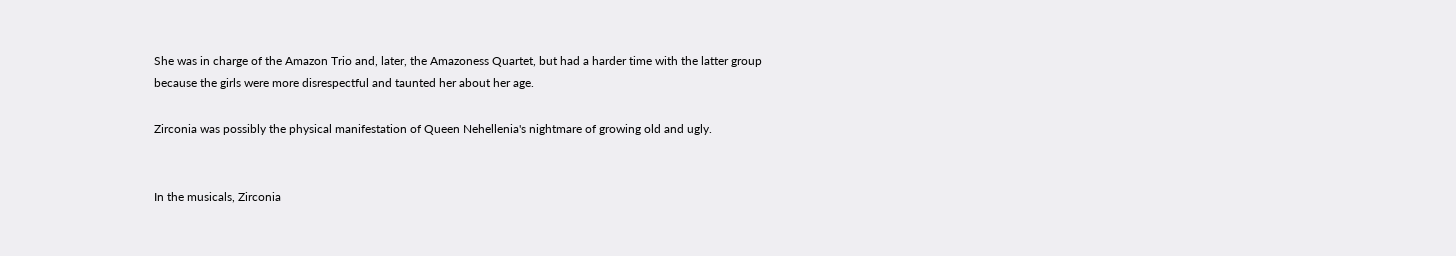She was in charge of the Amazon Trio and, later, the Amazoness Quartet, but had a harder time with the latter group because the girls were more disrespectful and taunted her about her age.

Zirconia was possibly the physical manifestation of Queen Nehellenia's nightmare of growing old and ugly.


In the musicals, Zirconia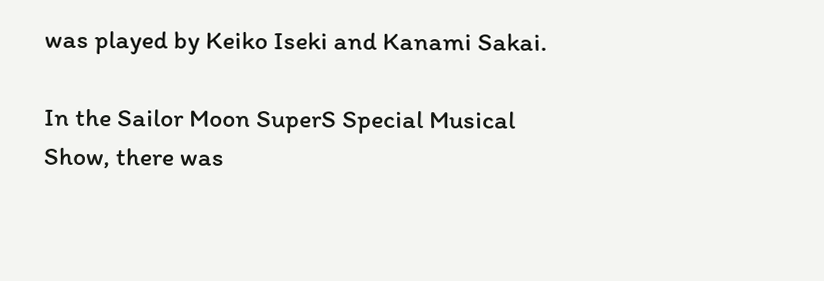was played by Keiko Iseki and Kanami Sakai.

In the Sailor Moon SuperS Special Musical Show, there was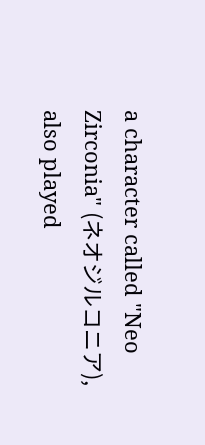a character called "Neo Zirconia" (ネオジルコニア), also played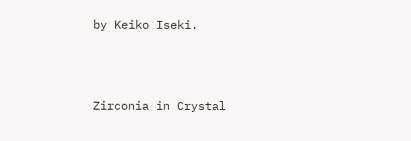by Keiko Iseki.



Zirconia in Crystal